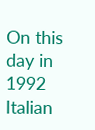On this day in 1992 Italian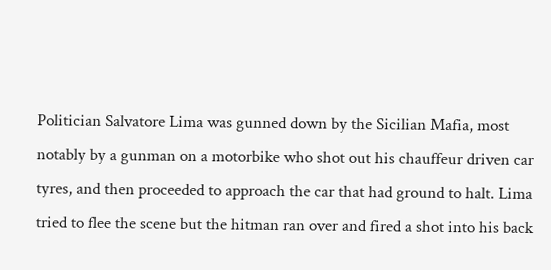Politician Salvatore Lima was gunned down by the Sicilian Mafia, most notably by a gunman on a motorbike who shot out his chauffeur driven car tyres, and then proceeded to approach the car that had ground to halt. Lima tried to flee the scene but the hitman ran over and fired a shot into his back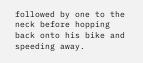followed by one to the neck before hopping back onto his bike and speeding away.